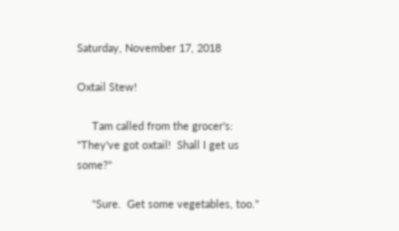Saturday, November 17, 2018

Oxtail Stew!

     Tam called from the grocer's: "They've got oxtail!  Shall I get us some?"

     "Sure.  Get some vegetables, too."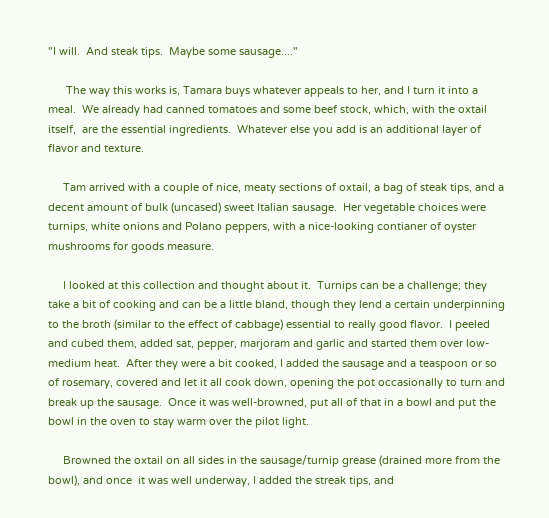"I will.  And steak tips.  Maybe some sausage...."

      The way this works is, Tamara buys whatever appeals to her, and I turn it into a meal.  We already had canned tomatoes and some beef stock, which, with the oxtail itself,  are the essential ingredients.  Whatever else you add is an additional layer of flavor and texture.

     Tam arrived with a couple of nice, meaty sections of oxtail, a bag of steak tips, and a decent amount of bulk (uncased) sweet Italian sausage.  Her vegetable choices were turnips, white onions and Polano peppers, with a nice-looking contianer of oyster mushrooms for goods measure.

     I looked at this collection and thought about it.  Turnips can be a challenge; they take a bit of cooking and can be a little bland, though they lend a certain underpinning to the broth (similar to the effect of cabbage) essential to really good flavor.  I peeled and cubed them, added sat, pepper, marjoram and garlic and started them over low-medium heat.  After they were a bit cooked, I added the sausage and a teaspoon or so of rosemary, covered and let it all cook down, opening the pot occasionally to turn and break up the sausage.  Once it was well-browned, put all of that in a bowl and put the bowl in the oven to stay warm over the pilot light.

     Browned the oxtail on all sides in the sausage/turnip grease (drained more from the bowl), and once  it was well underway, I added the streak tips, and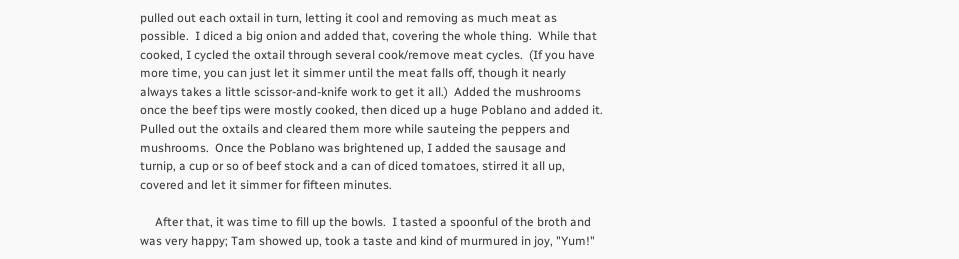pulled out each oxtail in turn, letting it cool and removing as much meat as possible.  I diced a big onion and added that, covering the whole thing.  While that cooked, I cycled the oxtail through several cook/remove meat cycles.  (If you have more time, you can just let it simmer until the meat falls off, though it nearly always takes a little scissor-and-knife work to get it all.)  Added the mushrooms once the beef tips were mostly cooked, then diced up a huge Poblano and added it.  Pulled out the oxtails and cleared them more while sauteing the peppers and mushrooms.  Once the Poblano was brightened up, I added the sausage and turnip, a cup or so of beef stock and a can of diced tomatoes, stirred it all up, covered and let it simmer for fifteen minutes.

     After that, it was time to fill up the bowls.  I tasted a spoonful of the broth and was very happy; Tam showed up, took a taste and kind of murmured in joy, "Yum!"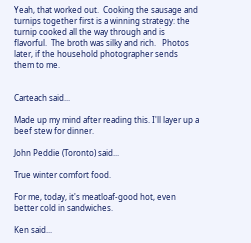Yeah, that worked out.  Cooking the sausage and turnips together first is a winning strategy: the turnip cooked all the way through and is flavorful.  The broth was silky and rich.   Photos later, if the household photographer sends them to me.


Carteach said...

Made up my mind after reading this. I'll layer up a beef stew for dinner.

John Peddie (Toronto) said...

True winter comfort food.

For me, today, it's meatloaf-good hot, even better cold in sandwiches.

Ken said...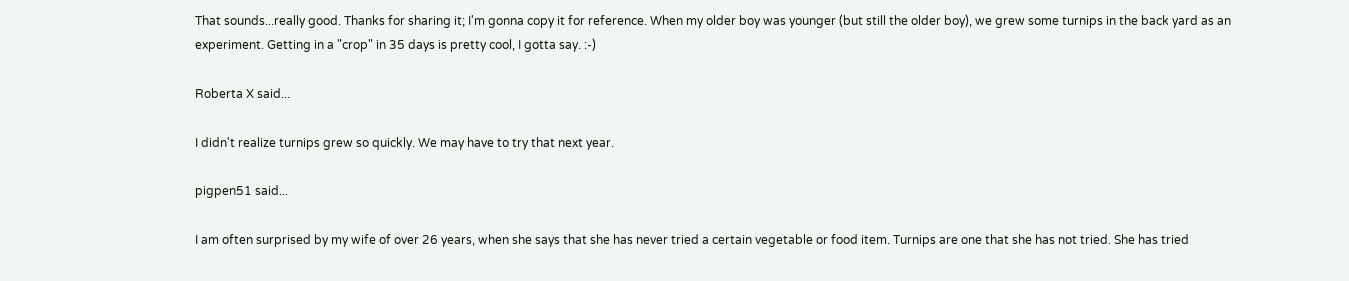That sounds...really good. Thanks for sharing it; I'm gonna copy it for reference. When my older boy was younger (but still the older boy), we grew some turnips in the back yard as an experiment. Getting in a "crop" in 35 days is pretty cool, I gotta say. :-)

Roberta X said...

I didn't realize turnips grew so quickly. We may have to try that next year.

pigpen51 said...

I am often surprised by my wife of over 26 years, when she says that she has never tried a certain vegetable or food item. Turnips are one that she has not tried. She has tried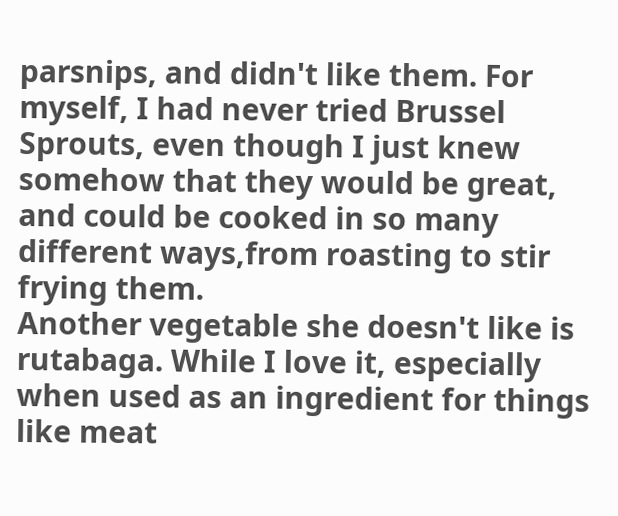parsnips, and didn't like them. For myself, I had never tried Brussel Sprouts, even though I just knew somehow that they would be great, and could be cooked in so many different ways,from roasting to stir frying them.
Another vegetable she doesn't like is rutabaga. While I love it, especially when used as an ingredient for things like meat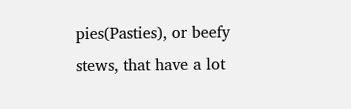pies(Pasties), or beefy stews, that have a lot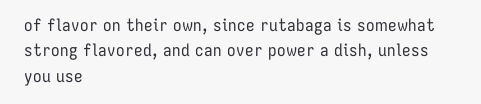of flavor on their own, since rutabaga is somewhat strong flavored, and can over power a dish, unless you use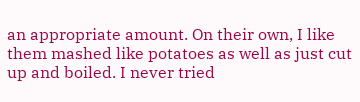an appropriate amount. On their own, I like them mashed like potatoes as well as just cut up and boiled. I never tried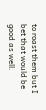to roast them but I bet that would be good as well.